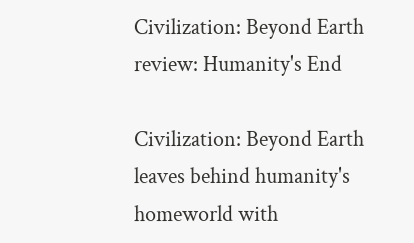Civilization: Beyond Earth review: Humanity's End

Civilization: Beyond Earth leaves behind humanity's homeworld with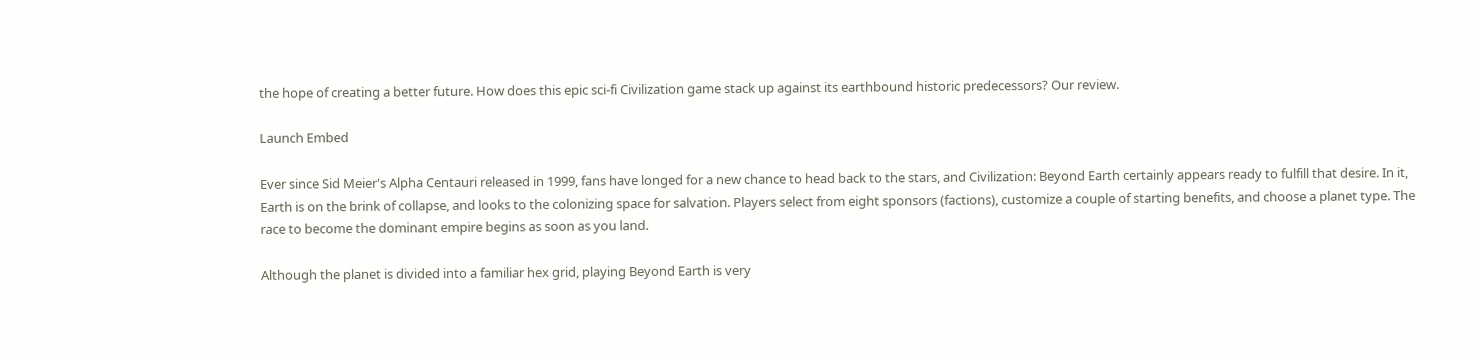the hope of creating a better future. How does this epic sci-fi Civilization game stack up against its earthbound historic predecessors? Our review.

Launch Embed

Ever since Sid Meier's Alpha Centauri released in 1999, fans have longed for a new chance to head back to the stars, and Civilization: Beyond Earth certainly appears ready to fulfill that desire. In it, Earth is on the brink of collapse, and looks to the colonizing space for salvation. Players select from eight sponsors (factions), customize a couple of starting benefits, and choose a planet type. The race to become the dominant empire begins as soon as you land.

Although the planet is divided into a familiar hex grid, playing Beyond Earth is very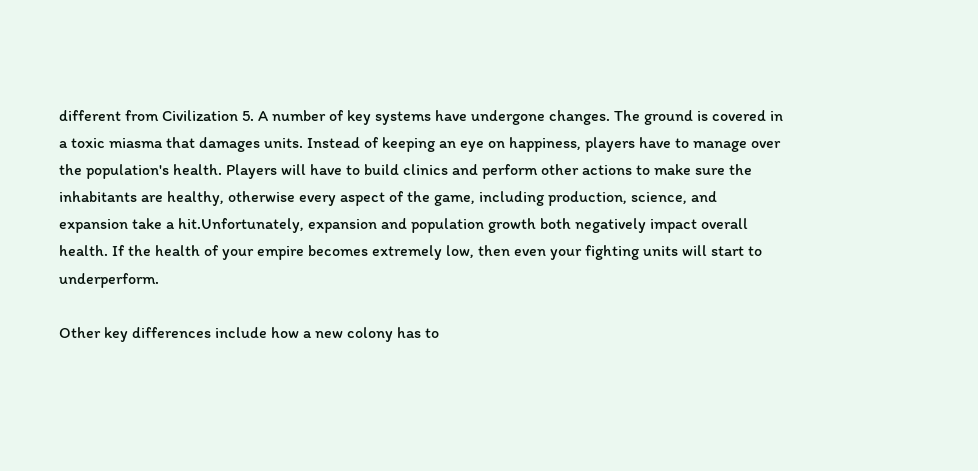different from Civilization 5. A number of key systems have undergone changes. The ground is covered in a toxic miasma that damages units. Instead of keeping an eye on happiness, players have to manage over the population's health. Players will have to build clinics and perform other actions to make sure the inhabitants are healthy, otherwise every aspect of the game, including production, science, and expansion take a hit.Unfortunately, expansion and population growth both negatively impact overall health. If the health of your empire becomes extremely low, then even your fighting units will start to underperform.

Other key differences include how a new colony has to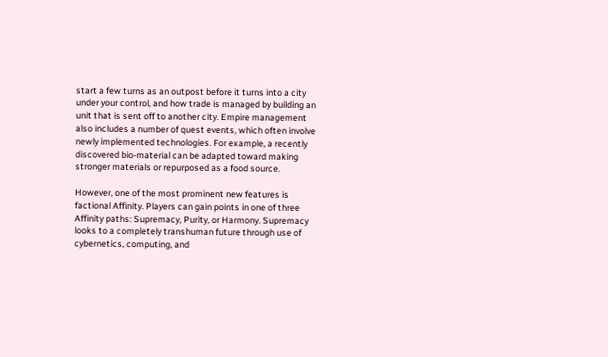start a few turns as an outpost before it turns into a city under your control, and how trade is managed by building an unit that is sent off to another city. Empire management also includes a number of quest events, which often involve newly implemented technologies. For example, a recently discovered bio-material can be adapted toward making stronger materials or repurposed as a food source.

However, one of the most prominent new features is factional Affinity. Players can gain points in one of three Affinity paths: Supremacy, Purity, or Harmony. Supremacy looks to a completely transhuman future through use of cybernetics, computing, and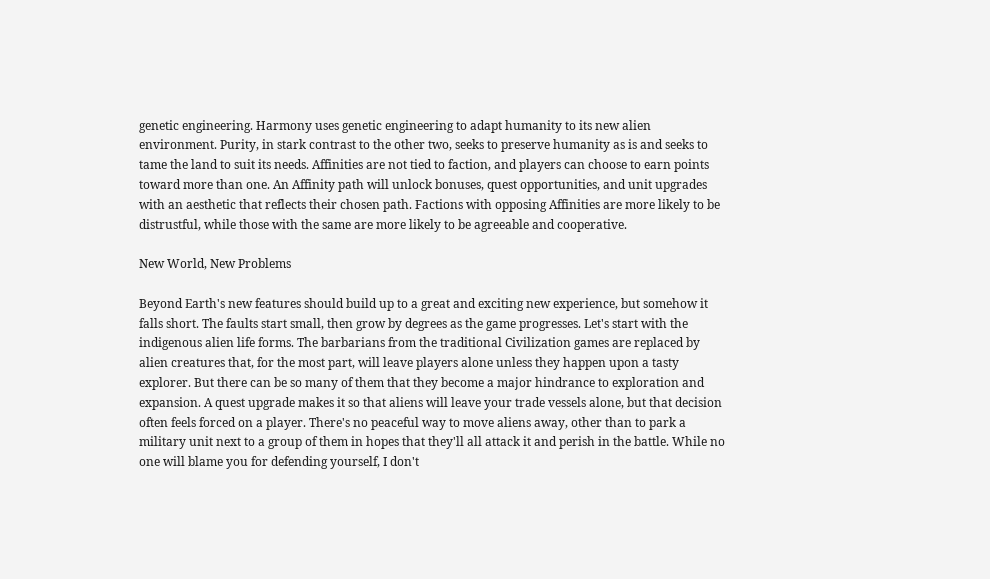genetic engineering. Harmony uses genetic engineering to adapt humanity to its new alien environment. Purity, in stark contrast to the other two, seeks to preserve humanity as is and seeks to tame the land to suit its needs. Affinities are not tied to faction, and players can choose to earn points toward more than one. An Affinity path will unlock bonuses, quest opportunities, and unit upgrades with an aesthetic that reflects their chosen path. Factions with opposing Affinities are more likely to be distrustful, while those with the same are more likely to be agreeable and cooperative.

New World, New Problems

Beyond Earth's new features should build up to a great and exciting new experience, but somehow it falls short. The faults start small, then grow by degrees as the game progresses. Let's start with the indigenous alien life forms. The barbarians from the traditional Civilization games are replaced by alien creatures that, for the most part, will leave players alone unless they happen upon a tasty explorer. But there can be so many of them that they become a major hindrance to exploration and expansion. A quest upgrade makes it so that aliens will leave your trade vessels alone, but that decision often feels forced on a player. There's no peaceful way to move aliens away, other than to park a military unit next to a group of them in hopes that they'll all attack it and perish in the battle. While no one will blame you for defending yourself, I don't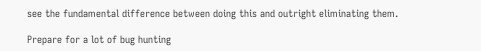see the fundamental difference between doing this and outright eliminating them.

Prepare for a lot of bug hunting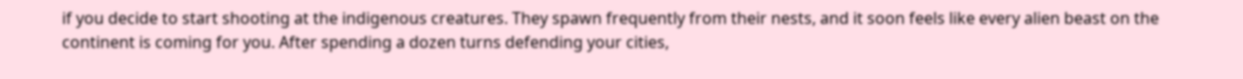if you decide to start shooting at the indigenous creatures. They spawn frequently from their nests, and it soon feels like every alien beast on the continent is coming for you. After spending a dozen turns defending your cities,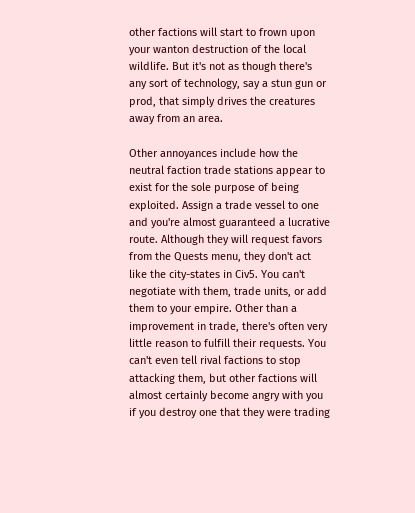other factions will start to frown upon your wanton destruction of the local wildlife. But it's not as though there's any sort of technology, say a stun gun or prod, that simply drives the creatures away from an area.

Other annoyances include how the neutral faction trade stations appear to exist for the sole purpose of being exploited. Assign a trade vessel to one and you're almost guaranteed a lucrative route. Although they will request favors from the Quests menu, they don't act like the city-states in Civ5. You can't negotiate with them, trade units, or add them to your empire. Other than a improvement in trade, there's often very little reason to fulfill their requests. You can't even tell rival factions to stop attacking them, but other factions will almost certainly become angry with you if you destroy one that they were trading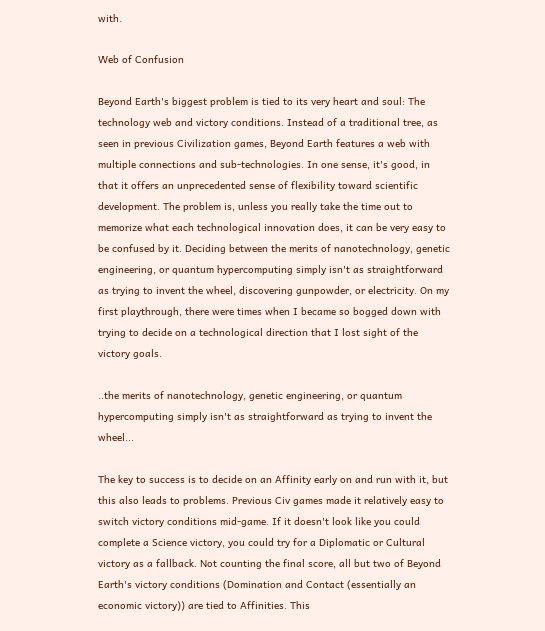with.

Web of Confusion

Beyond Earth's biggest problem is tied to its very heart and soul: The technology web and victory conditions. Instead of a traditional tree, as seen in previous Civilization games, Beyond Earth features a web with multiple connections and sub-technologies. In one sense, it's good, in that it offers an unprecedented sense of flexibility toward scientific development. The problem is, unless you really take the time out to memorize what each technological innovation does, it can be very easy to be confused by it. Deciding between the merits of nanotechnology, genetic engineering, or quantum hypercomputing simply isn't as straightforward as trying to invent the wheel, discovering gunpowder, or electricity. On my first playthrough, there were times when I became so bogged down with trying to decide on a technological direction that I lost sight of the victory goals.

..the merits of nanotechnology, genetic engineering, or quantum hypercomputing simply isn't as straightforward as trying to invent the wheel...

The key to success is to decide on an Affinity early on and run with it, but this also leads to problems. Previous Civ games made it relatively easy to switch victory conditions mid-game. If it doesn't look like you could complete a Science victory, you could try for a Diplomatic or Cultural victory as a fallback. Not counting the final score, all but two of Beyond Earth's victory conditions (Domination and Contact (essentially an economic victory)) are tied to Affinities. This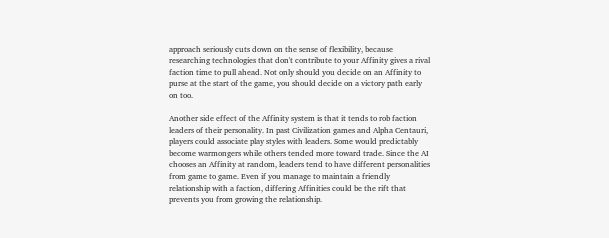approach seriously cuts down on the sense of flexibility, because researching technologies that don't contribute to your Affinity gives a rival faction time to pull ahead. Not only should you decide on an Affinity to purse at the start of the game, you should decide on a victory path early on too.

Another side effect of the Affinity system is that it tends to rob faction leaders of their personality. In past Civilization games and Alpha Centauri, players could associate play styles with leaders. Some would predictably become warmongers while others tended more toward trade. Since the AI chooses an Affinity at random, leaders tend to have different personalities from game to game. Even if you manage to maintain a friendly relationship with a faction, differing Affinities could be the rift that prevents you from growing the relationship.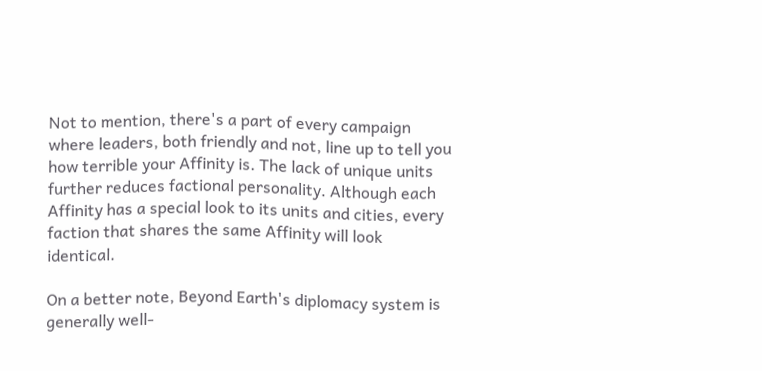Not to mention, there's a part of every campaign where leaders, both friendly and not, line up to tell you how terrible your Affinity is. The lack of unique units further reduces factional personality. Although each Affinity has a special look to its units and cities, every faction that shares the same Affinity will look identical.

On a better note, Beyond Earth's diplomacy system is generally well-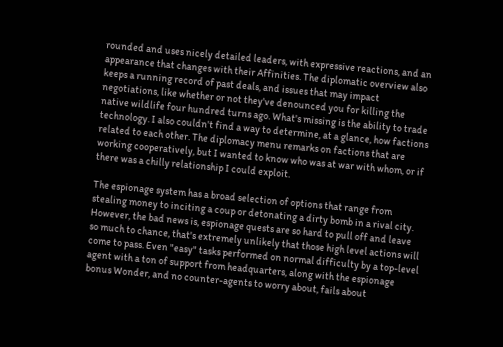rounded and uses nicely detailed leaders, with expressive reactions, and an appearance that changes with their Affinities. The diplomatic overview also keeps a running record of past deals, and issues that may impact negotiations, like whether or not they've denounced you for killing the native wildlife four hundred turns ago. What's missing is the ability to trade technology. I also couldn't find a way to determine, at a glance, how factions related to each other. The diplomacy menu remarks on factions that are working cooperatively, but I wanted to know who was at war with whom, or if there was a chilly relationship I could exploit.

The espionage system has a broad selection of options that range from stealing money to inciting a coup or detonating a dirty bomb in a rival city. However, the bad news is, espionage quests are so hard to pull off and leave so much to chance, that's extremely unlikely that those high level actions will come to pass. Even "easy" tasks performed on normal difficulty by a top-level agent with a ton of support from headquarters, along with the espionage bonus Wonder, and no counter-agents to worry about, fails about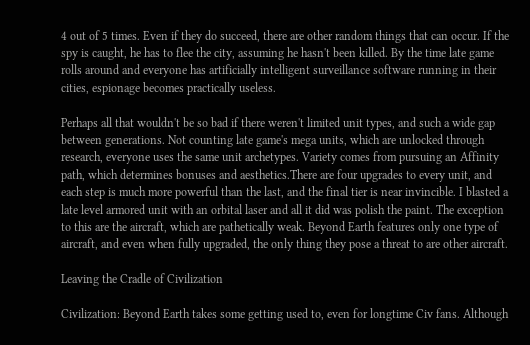4 out of 5 times. Even if they do succeed, there are other random things that can occur. If the spy is caught, he has to flee the city, assuming he hasn't been killed. By the time late game rolls around and everyone has artificially intelligent surveillance software running in their cities, espionage becomes practically useless.

Perhaps all that wouldn't be so bad if there weren't limited unit types, and such a wide gap between generations. Not counting late game's mega units, which are unlocked through research, everyone uses the same unit archetypes. Variety comes from pursuing an Affinity path, which determines bonuses and aesthetics.There are four upgrades to every unit, and each step is much more powerful than the last, and the final tier is near invincible. I blasted a late level armored unit with an orbital laser and all it did was polish the paint. The exception to this are the aircraft, which are pathetically weak. Beyond Earth features only one type of aircraft, and even when fully upgraded, the only thing they pose a threat to are other aircraft.

Leaving the Cradle of Civilization

Civilization: Beyond Earth takes some getting used to, even for longtime Civ fans. Although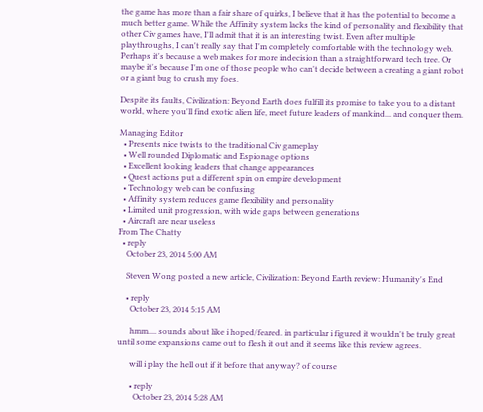the game has more than a fair share of quirks, I believe that it has the potential to become a much better game. While the Affinity system lacks the kind of personality and flexibility that other Civ games have, I'll admit that it is an interesting twist. Even after multiple playthroughs, I can't really say that I'm completely comfortable with the technology web. Perhaps it's because a web makes for more indecision than a straightforward tech tree. Or maybe it's because I'm one of those people who can't decide between a creating a giant robot or a giant bug to crush my foes.

Despite its faults, Civilization: Beyond Earth does fulfill its promise to take you to a distant world, where you'll find exotic alien life, meet future leaders of mankind... and conquer them.

Managing Editor
  • Presents nice twists to the traditional Civ gameplay
  • Well rounded Diplomatic and Espionage options
  • Excellent looking leaders that change appearances
  • Quest actions put a different spin on empire development
  • Technology web can be confusing
  • Affinity system reduces game flexibility and personality
  • Limited unit progression, with wide gaps between generations
  • Aircraft are near useless
From The Chatty
  • reply
    October 23, 2014 5:00 AM

    Steven Wong posted a new article, Civilization: Beyond Earth review: Humanity's End

    • reply
      October 23, 2014 5:15 AM

      hmm.... sounds about like i hoped/feared. in particular i figured it wouldn't be truly great until some expansions came out to flesh it out and it seems like this review agrees.

      will i play the hell out if it before that anyway? of course

      • reply
        October 23, 2014 5:28 AM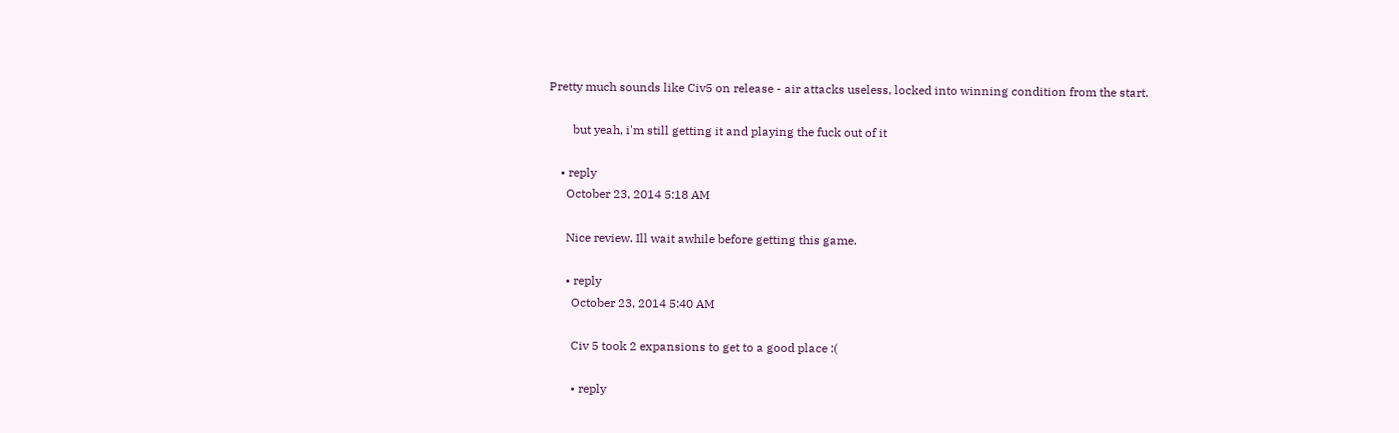Pretty much sounds like Civ5 on release - air attacks useless, locked into winning condition from the start.

        but yeah, i'm still getting it and playing the fuck out of it

    • reply
      October 23, 2014 5:18 AM

      Nice review. Ill wait awhile before getting this game.

      • reply
        October 23, 2014 5:40 AM

        Civ 5 took 2 expansions to get to a good place :(

        • reply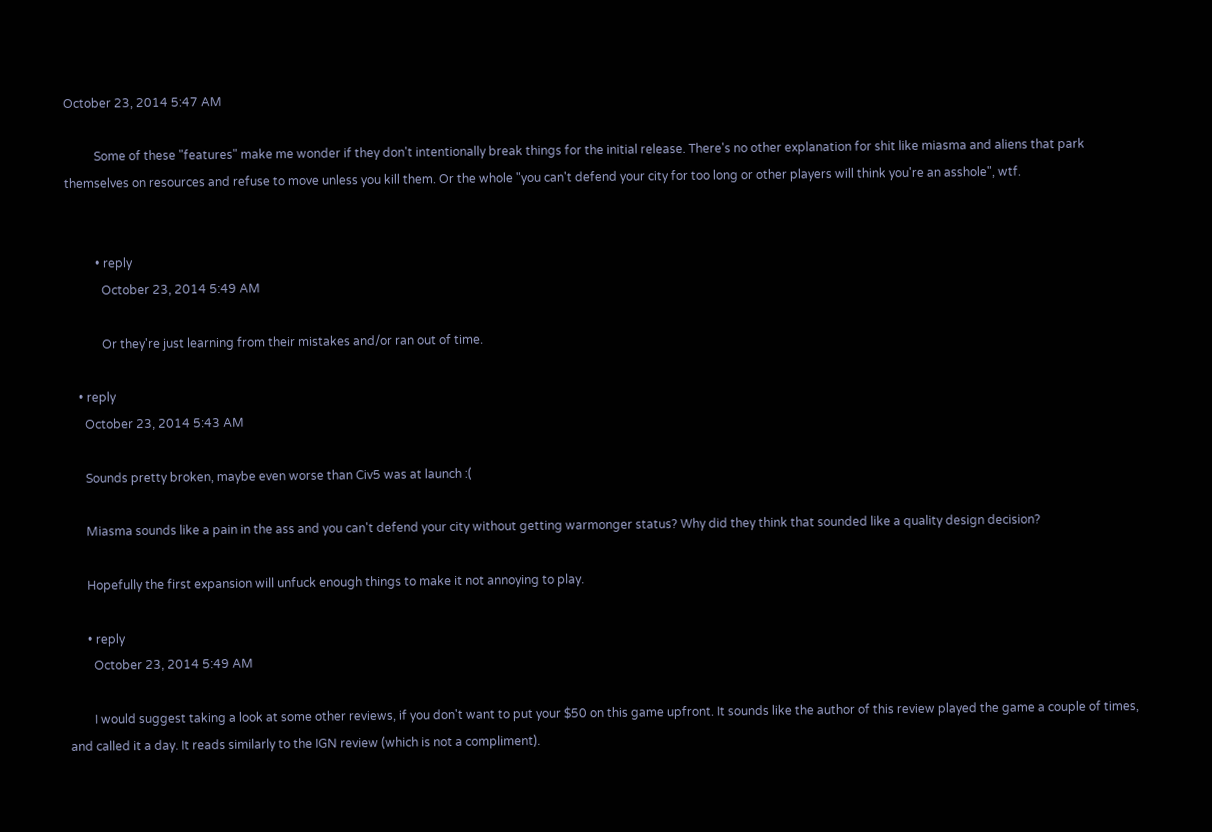October 23, 2014 5:47 AM

          Some of these "features" make me wonder if they don't intentionally break things for the initial release. There's no other explanation for shit like miasma and aliens that park themselves on resources and refuse to move unless you kill them. Or the whole "you can't defend your city for too long or other players will think you're an asshole", wtf.


          • reply
            October 23, 2014 5:49 AM

            Or they're just learning from their mistakes and/or ran out of time.

    • reply
      October 23, 2014 5:43 AM

      Sounds pretty broken, maybe even worse than Civ5 was at launch :(

      Miasma sounds like a pain in the ass and you can't defend your city without getting warmonger status? Why did they think that sounded like a quality design decision?

      Hopefully the first expansion will unfuck enough things to make it not annoying to play.

      • reply
        October 23, 2014 5:49 AM

        I would suggest taking a look at some other reviews, if you don't want to put your $50 on this game upfront. It sounds like the author of this review played the game a couple of times, and called it a day. It reads similarly to the IGN review (which is not a compliment).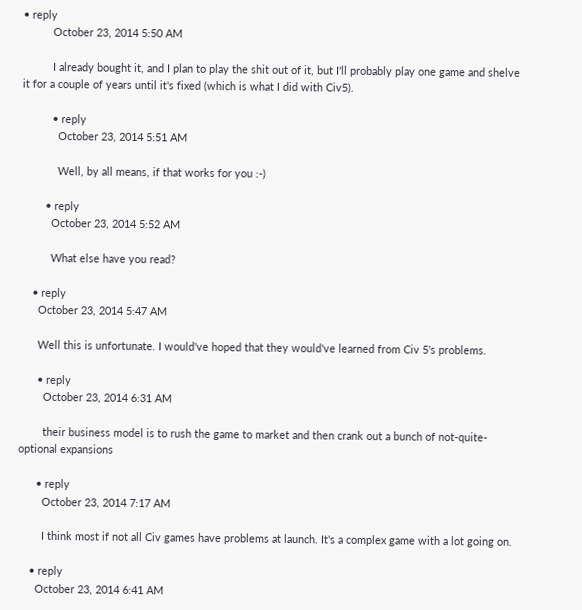• reply
          October 23, 2014 5:50 AM

          I already bought it, and I plan to play the shit out of it, but I'll probably play one game and shelve it for a couple of years until it's fixed (which is what I did with Civ5).

          • reply
            October 23, 2014 5:51 AM

            Well, by all means, if that works for you :-)

        • reply
          October 23, 2014 5:52 AM

          What else have you read?

    • reply
      October 23, 2014 5:47 AM

      Well this is unfortunate. I would've hoped that they would've learned from Civ 5's problems.

      • reply
        October 23, 2014 6:31 AM

        their business model is to rush the game to market and then crank out a bunch of not-quite-optional expansions

      • reply
        October 23, 2014 7:17 AM

        I think most if not all Civ games have problems at launch. It's a complex game with a lot going on.

    • reply
      October 23, 2014 6:41 AM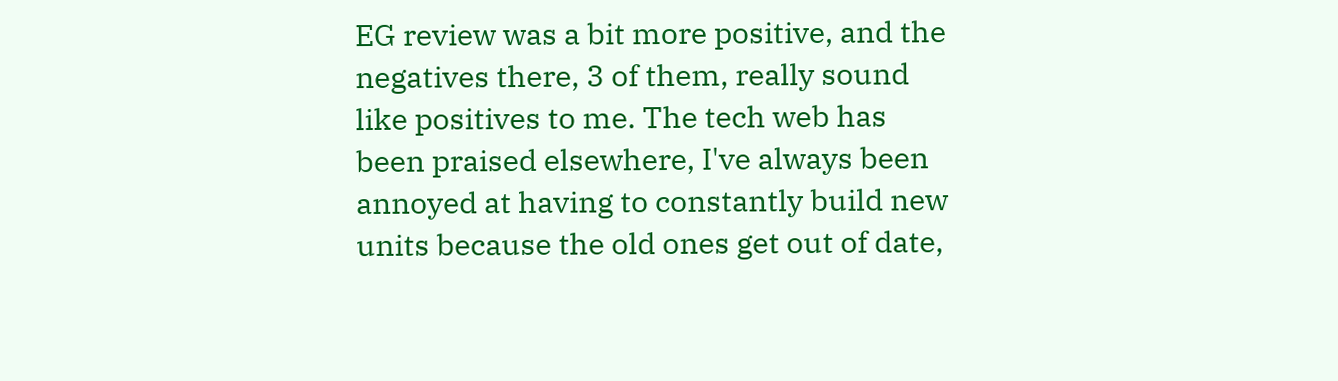EG review was a bit more positive, and the negatives there, 3 of them, really sound like positives to me. The tech web has been praised elsewhere, I've always been annoyed at having to constantly build new units because the old ones get out of date,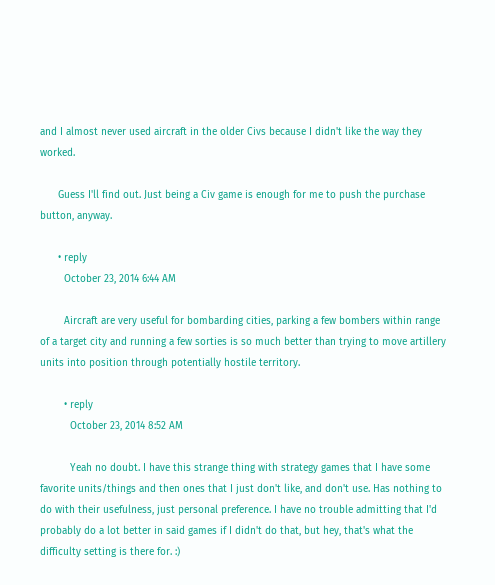and I almost never used aircraft in the older Civs because I didn't like the way they worked.

      Guess I'll find out. Just being a Civ game is enough for me to push the purchase button, anyway.

      • reply
        October 23, 2014 6:44 AM

        Aircraft are very useful for bombarding cities, parking a few bombers within range of a target city and running a few sorties is so much better than trying to move artillery units into position through potentially hostile territory.

        • reply
          October 23, 2014 8:52 AM

          Yeah no doubt. I have this strange thing with strategy games that I have some favorite units/things and then ones that I just don't like, and don't use. Has nothing to do with their usefulness, just personal preference. I have no trouble admitting that I'd probably do a lot better in said games if I didn't do that, but hey, that's what the difficulty setting is there for. :)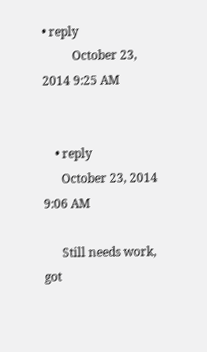• reply
          October 23, 2014 9:25 AM


    • reply
      October 23, 2014 9:06 AM

      Still needs work, got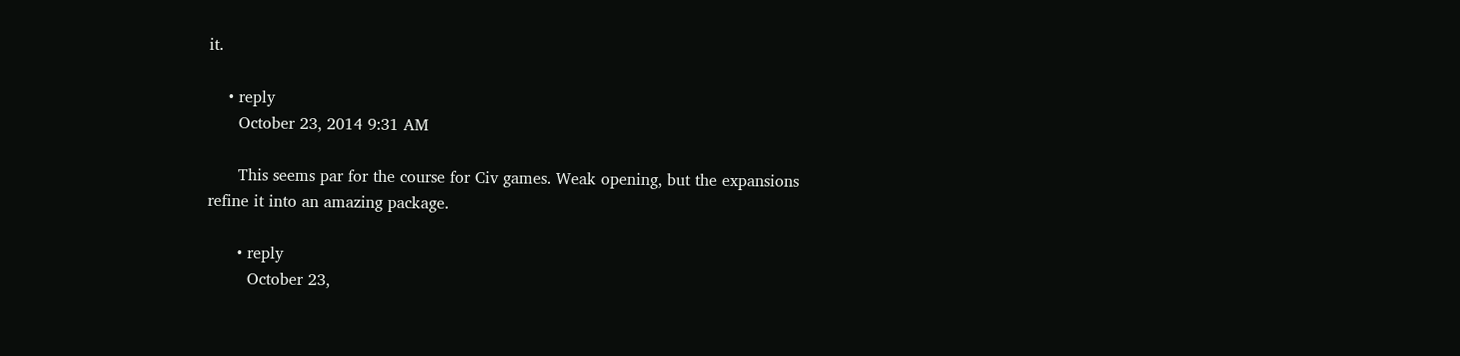it.

    • reply
      October 23, 2014 9:31 AM

      This seems par for the course for Civ games. Weak opening, but the expansions refine it into an amazing package.

      • reply
        October 23,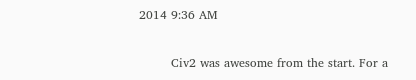2014 9:36 AM

        Civ2 was awesome from the start. For a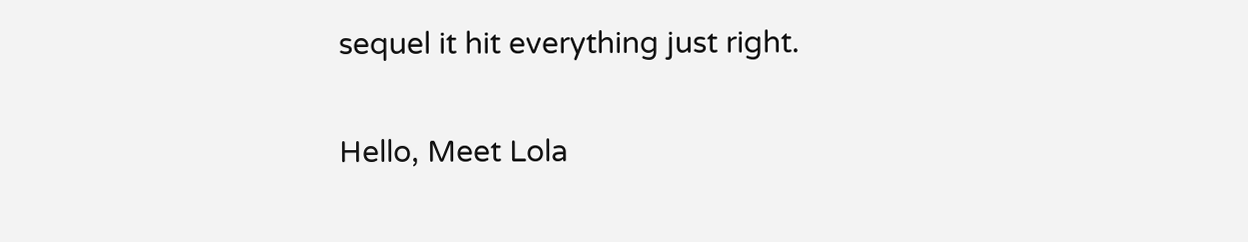sequel it hit everything just right.

Hello, Meet Lola